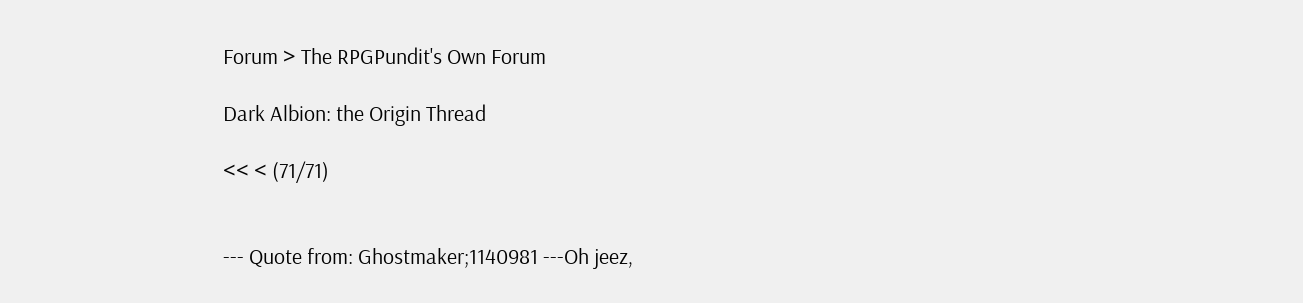Forum > The RPGPundit's Own Forum

Dark Albion: the Origin Thread

<< < (71/71)


--- Quote from: Ghostmaker;1140981 ---Oh jeez,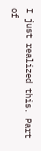I just realized this. Part of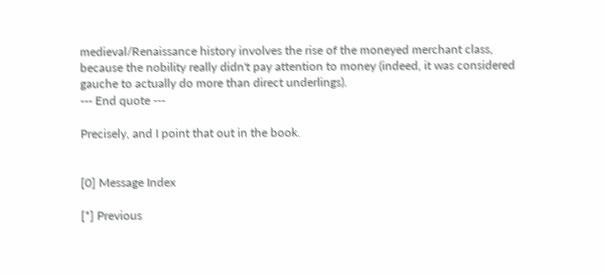medieval/Renaissance history involves the rise of the moneyed merchant class, because the nobility really didn't pay attention to money (indeed, it was considered gauche to actually do more than direct underlings).
--- End quote ---

Precisely, and I point that out in the book.


[0] Message Index

[*] Previous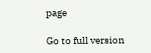page

Go to full version